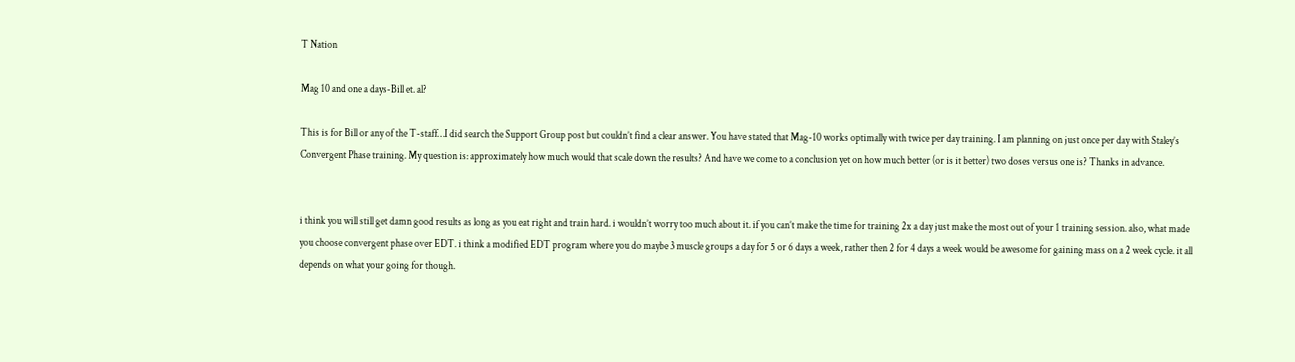T Nation

Mag 10 and one a days-Bill et. al?

This is for Bill or any of the T-staff…I did search the Support Group post but couldn’t find a clear answer. You have stated that Mag-10 works optimally with twice per day training. I am planning on just once per day with Staley’s Convergent Phase training. My question is: approximately how much would that scale down the results? And have we come to a conclusion yet on how much better (or is it better) two doses versus one is? Thanks in advance.


i think you will still get damn good results as long as you eat right and train hard. i wouldn’t worry too much about it. if you can’t make the time for training 2x a day just make the most out of your 1 training session. also, what made you choose convergent phase over EDT. i think a modified EDT program where you do maybe 3 muscle groups a day for 5 or 6 days a week, rather then 2 for 4 days a week would be awesome for gaining mass on a 2 week cycle. it all depends on what your going for though.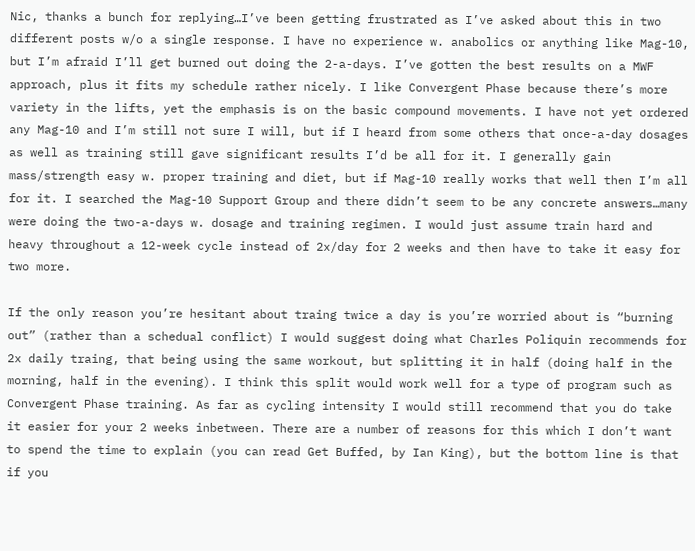Nic, thanks a bunch for replying…I’ve been getting frustrated as I’ve asked about this in two different posts w/o a single response. I have no experience w. anabolics or anything like Mag-10, but I’m afraid I’ll get burned out doing the 2-a-days. I’ve gotten the best results on a MWF approach, plus it fits my schedule rather nicely. I like Convergent Phase because there’s more variety in the lifts, yet the emphasis is on the basic compound movements. I have not yet ordered any Mag-10 and I’m still not sure I will, but if I heard from some others that once-a-day dosages as well as training still gave significant results I’d be all for it. I generally gain mass/strength easy w. proper training and diet, but if Mag-10 really works that well then I’m all for it. I searched the Mag-10 Support Group and there didn’t seem to be any concrete answers…many were doing the two-a-days w. dosage and training regimen. I would just assume train hard and heavy throughout a 12-week cycle instead of 2x/day for 2 weeks and then have to take it easy for two more.

If the only reason you’re hesitant about traing twice a day is you’re worried about is “burning out” (rather than a schedual conflict) I would suggest doing what Charles Poliquin recommends for 2x daily traing, that being using the same workout, but splitting it in half (doing half in the morning, half in the evening). I think this split would work well for a type of program such as Convergent Phase training. As far as cycling intensity I would still recommend that you do take it easier for your 2 weeks inbetween. There are a number of reasons for this which I don’t want to spend the time to explain (you can read Get Buffed, by Ian King), but the bottom line is that if you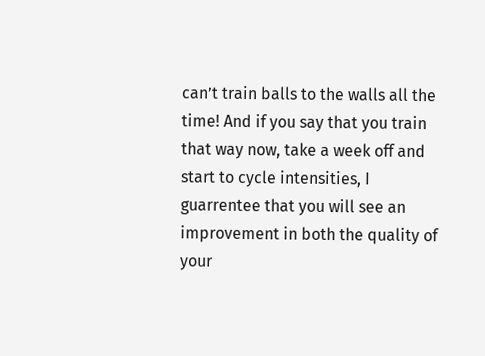can’t train balls to the walls all the time! And if you say that you train that way now, take a week off and start to cycle intensities, I guarrentee that you will see an improvement in both the quality of your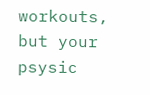workouts, but your psysic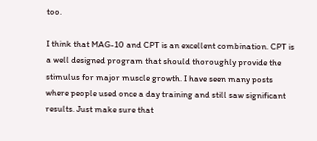too.

I think that MAG-10 and CPT is an excellent combination. CPT is a well designed program that should thoroughly provide the stimulus for major muscle growth. I have seen many posts where people used once a day training and still saw significant results. Just make sure that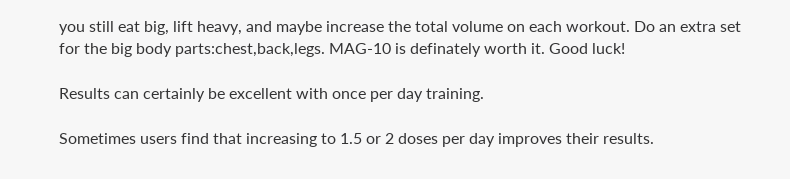you still eat big, lift heavy, and maybe increase the total volume on each workout. Do an extra set for the big body parts:chest,back,legs. MAG-10 is definately worth it. Good luck!

Results can certainly be excellent with once per day training.

Sometimes users find that increasing to 1.5 or 2 doses per day improves their results.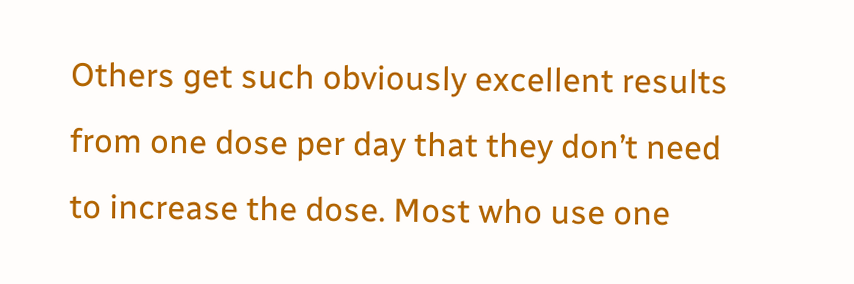Others get such obviously excellent results from one dose per day that they don’t need to increase the dose. Most who use one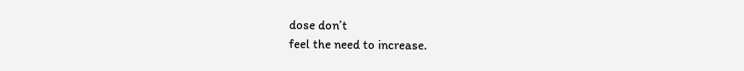dose don’t
feel the need to increase.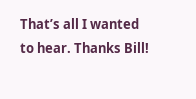That’s all I wanted to hear. Thanks Bill!